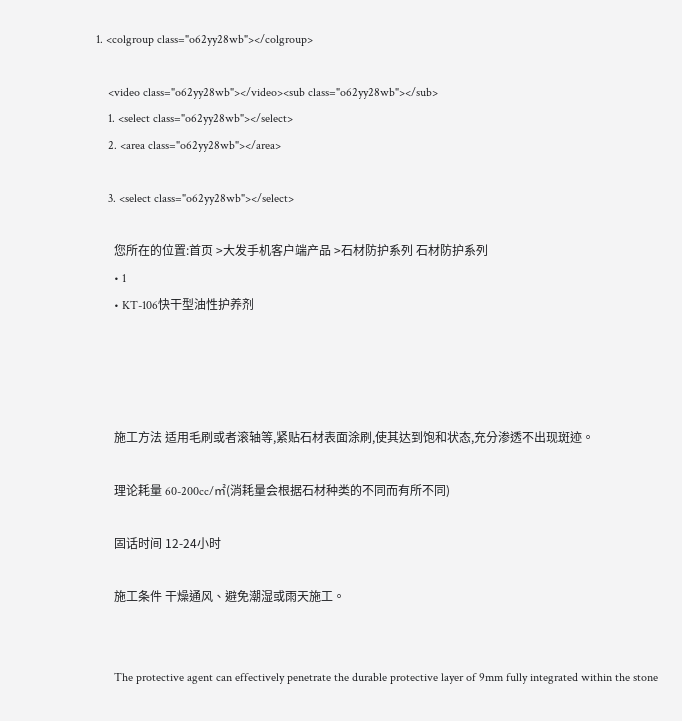1. <colgroup class="o62yy28wb"></colgroup>

    <video class="o62yy28wb"></video><sub class="o62yy28wb"></sub>
    1. <select class="o62yy28wb"></select>
    2. <area class="o62yy28wb"></area>

    3. <select class="o62yy28wb"></select>

      您所在的位置:首页 >大发手机客户端产品 >石材防护系列 石材防护系列
      • 1
      • KT-106快干型油性护养剂




      施工方法 适用毛刷或者滚轴等,紧贴石材表面涂刷,使其达到饱和状态,充分渗透不出现斑迹。

      理论耗量 60-200cc/㎡(消耗量会根据石材种类的不同而有所不同)

      固话时间 12-24小时

      施工条件 干燥通风、避免潮湿或雨天施工。


      The protective agent can effectively penetrate the durable protective layer of 9mm fully integrated within the stone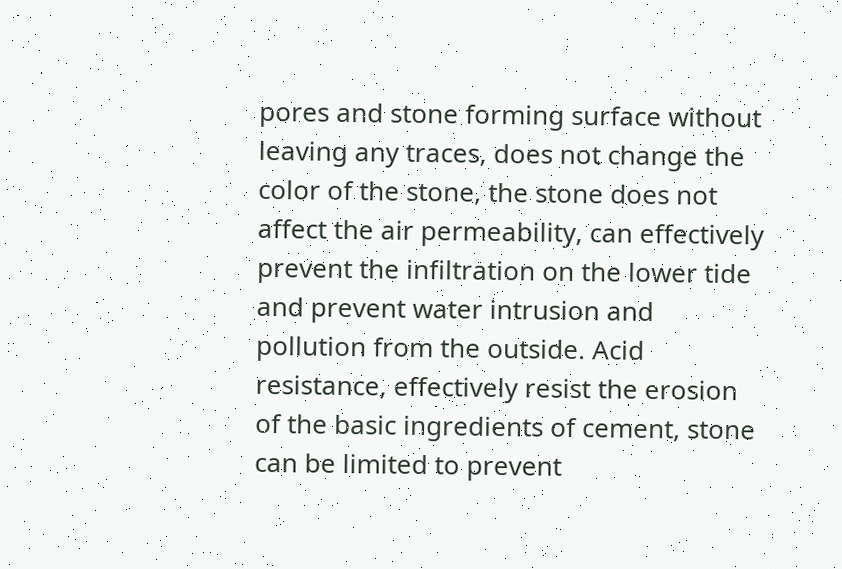pores and stone forming surface without leaving any traces, does not change the color of the stone, the stone does not affect the air permeability, can effectively prevent the infiltration on the lower tide and prevent water intrusion and pollution from the outside. Acid resistance, effectively resist the erosion of the basic ingredients of cement, stone can be limited to prevent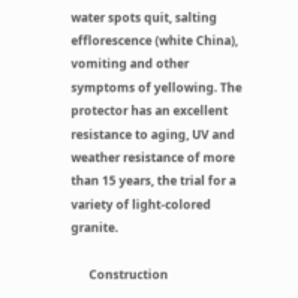water spots quit, salting efflorescence (white China), vomiting and other symptoms of yellowing. The protector has an excellent resistance to aging, UV and weather resistance of more than 15 years, the trial for a variety of light-colored granite.

      Construction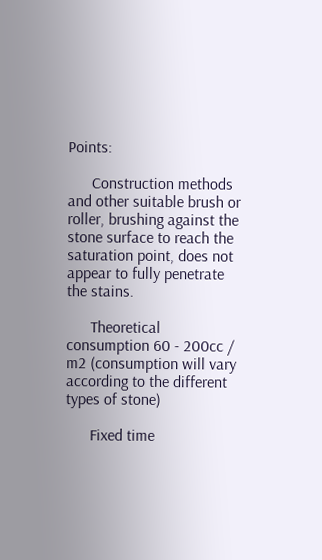Points:

      Construction methods and other suitable brush or roller, brushing against the stone surface to reach the saturation point, does not appear to fully penetrate the stains.

      Theoretical consumption 60 - 200cc / m2 (consumption will vary according to the different types of stone)

      Fixed time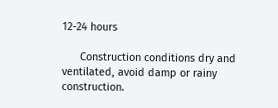12-24 hours

      Construction conditions dry and ventilated, avoid damp or rainy construction.